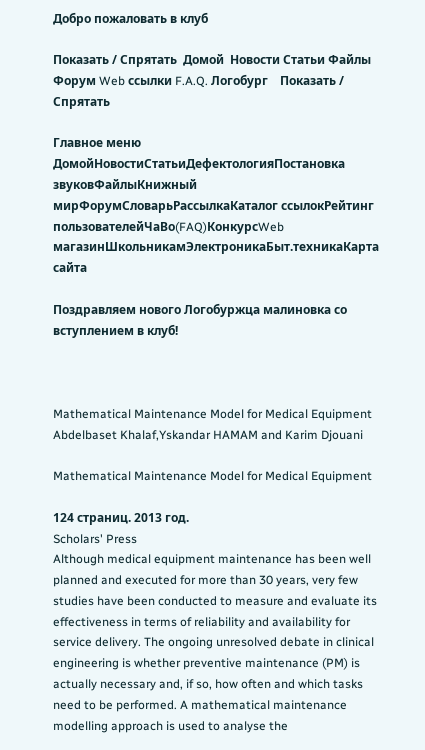Добро пожаловать в клуб

Показать / Спрятать  Домой  Новости Статьи Файлы Форум Web ссылки F.A.Q. Логобург    Показать / Спрятать

Главное меню
ДомойНовостиСтатьиДефектологияПостановка звуковФайлыКнижный мирФорумСловарьРассылкаКаталог ссылокРейтинг пользователейЧаВо(FAQ)КонкурсWeb магазинШкольникамЭлектроникаБыт.техникаКарта сайта

Поздравляем нового Логобуржца малиновка со вступлением в клуб!



Mathematical Maintenance Model for Medical Equipment   Abdelbaset Khalaf,Yskandar HAMAM and Karim Djouani

Mathematical Maintenance Model for Medical Equipment

124 страниц. 2013 год.
Scholars' Press
Although medical equipment maintenance has been well planned and executed for more than 30 years, very few studies have been conducted to measure and evaluate its effectiveness in terms of reliability and availability for service delivery. The ongoing unresolved debate in clinical engineering is whether preventive maintenance (PM) is actually necessary and, if so, how often and which tasks need to be performed. A mathematical maintenance modelling approach is used to analyse the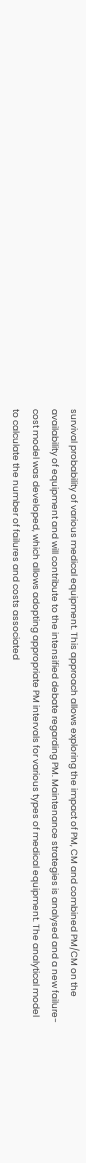survival probability of various medical equipment. This approach allows exploring the impact of PM, CM and combined PM/CM on the availability of equipment and will contribute to the intensified debate regarding PM. Maintenance strategies is analysed and a new failure-cost model was developed, which allows adopting appropriate PM intervals for various types of medical equipment. The analytical model to calculate the number of failures and costs associated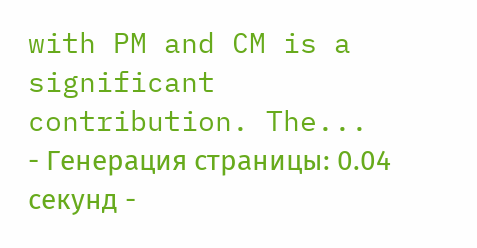with PM and CM is a significant contribution. The...
- Генерация страницы: 0.04 секунд -